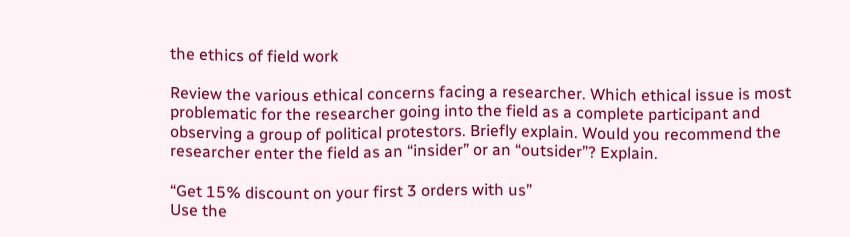the ethics of field work

Review the various ethical concerns facing a researcher. Which ethical issue is most problematic for the researcher going into the field as a complete participant and observing a group of political protestors. Briefly explain. Would you recommend the researcher enter the field as an “insider” or an “outsider”? Explain.

“Get 15% discount on your first 3 orders with us”
Use the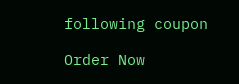following coupon

Order Now